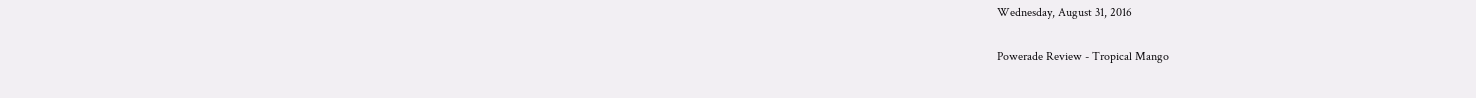Wednesday, August 31, 2016

Powerade Review - Tropical Mango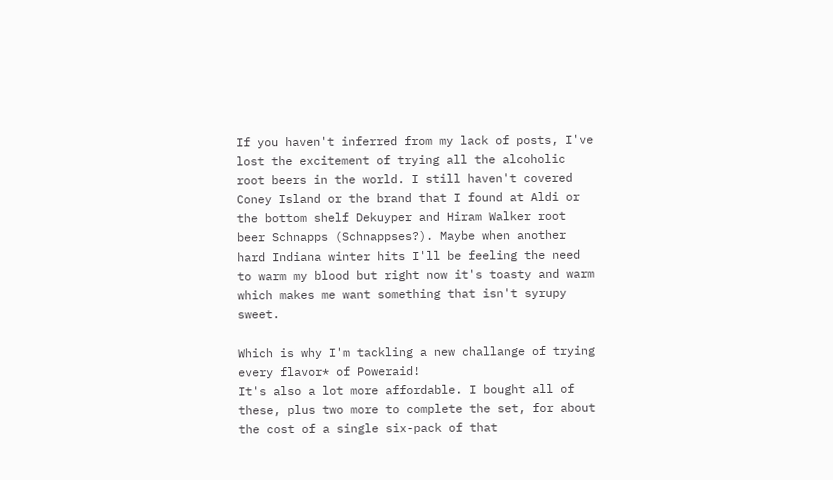If you haven't inferred from my lack of posts, I've lost the excitement of trying all the alcoholic root beers in the world. I still haven't covered Coney Island or the brand that I found at Aldi or the bottom shelf Dekuyper and Hiram Walker root beer Schnapps (Schnappses?). Maybe when another hard Indiana winter hits I'll be feeling the need to warm my blood but right now it's toasty and warm which makes me want something that isn't syrupy sweet.

Which is why I'm tackling a new challange of trying every flavor* of Poweraid!
It's also a lot more affordable. I bought all of these, plus two more to complete the set, for about the cost of a single six-pack of that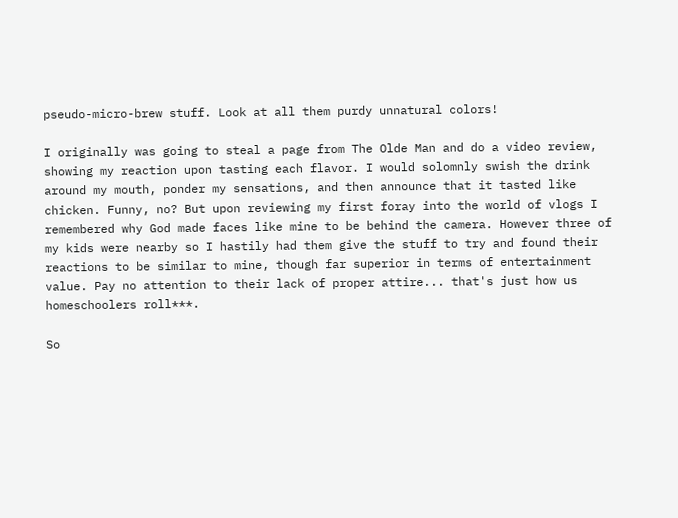pseudo-micro-brew stuff. Look at all them purdy unnatural colors!

I originally was going to steal a page from The Olde Man and do a video review, showing my reaction upon tasting each flavor. I would solomnly swish the drink around my mouth, ponder my sensations, and then announce that it tasted like chicken. Funny, no? But upon reviewing my first foray into the world of vlogs I remembered why God made faces like mine to be behind the camera. However three of my kids were nearby so I hastily had them give the stuff to try and found their reactions to be similar to mine, though far superior in terms of entertainment value. Pay no attention to their lack of proper attire... that's just how us homeschoolers roll***.

So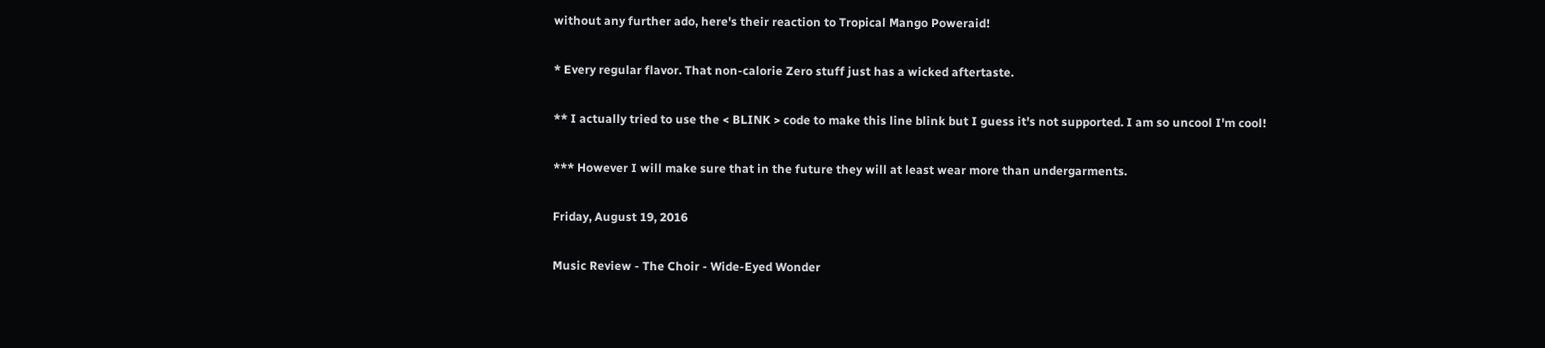without any further ado, here's their reaction to Tropical Mango Poweraid!

* Every regular flavor. That non-calorie Zero stuff just has a wicked aftertaste.

** I actually tried to use the < BLINK > code to make this line blink but I guess it's not supported. I am so uncool I'm cool!

*** However I will make sure that in the future they will at least wear more than undergarments.

Friday, August 19, 2016

Music Review - The Choir - Wide-Eyed Wonder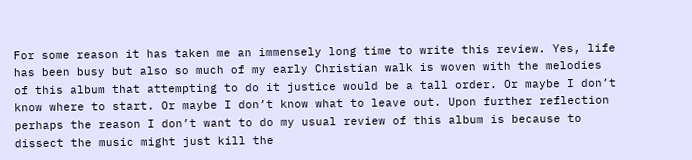For some reason it has taken me an immensely long time to write this review. Yes, life has been busy but also so much of my early Christian walk is woven with the melodies of this album that attempting to do it justice would be a tall order. Or maybe I don’t know where to start. Or maybe I don’t know what to leave out. Upon further reflection perhaps the reason I don’t want to do my usual review of this album is because to dissect the music might just kill the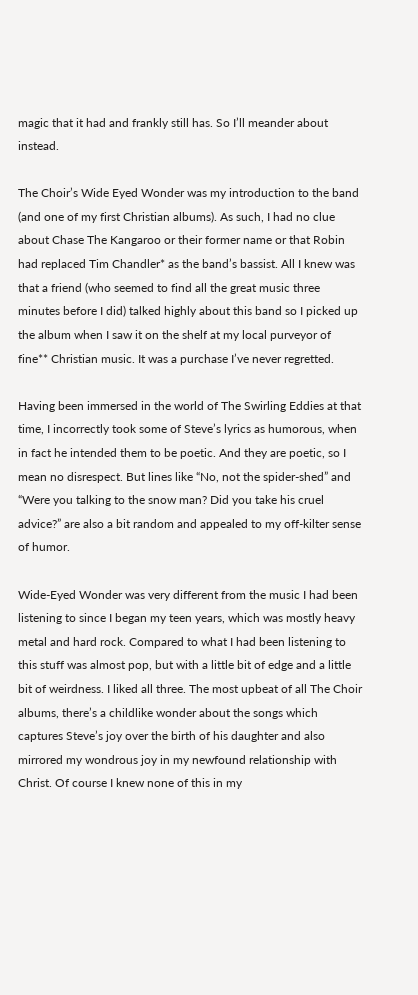magic that it had and frankly still has. So I’ll meander about instead.

The Choir’s Wide Eyed Wonder was my introduction to the band (and one of my first Christian albums). As such, I had no clue about Chase The Kangaroo or their former name or that Robin had replaced Tim Chandler* as the band’s bassist. All I knew was that a friend (who seemed to find all the great music three minutes before I did) talked highly about this band so I picked up the album when I saw it on the shelf at my local purveyor of fine** Christian music. It was a purchase I’ve never regretted.

Having been immersed in the world of The Swirling Eddies at that time, I incorrectly took some of Steve’s lyrics as humorous, when in fact he intended them to be poetic. And they are poetic, so I mean no disrespect. But lines like “No, not the spider-shed” and “Were you talking to the snow man? Did you take his cruel advice?” are also a bit random and appealed to my off-kilter sense of humor.

Wide-Eyed Wonder was very different from the music I had been listening to since I began my teen years, which was mostly heavy metal and hard rock. Compared to what I had been listening to this stuff was almost pop, but with a little bit of edge and a little bit of weirdness. I liked all three. The most upbeat of all The Choir albums, there’s a childlike wonder about the songs which captures Steve’s joy over the birth of his daughter and also mirrored my wondrous joy in my newfound relationship with Christ. Of course I knew none of this in my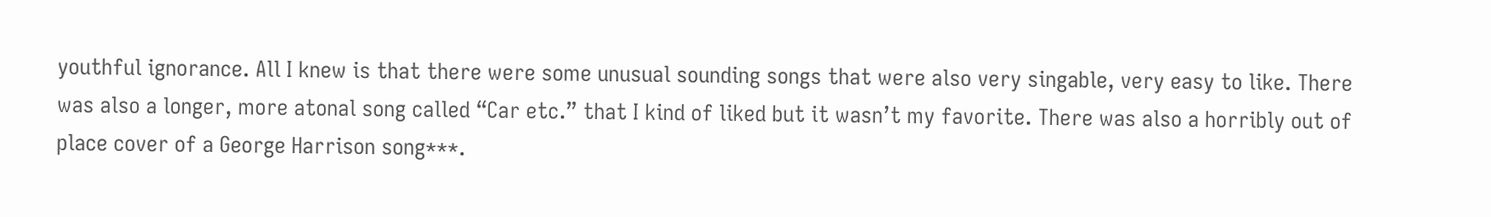youthful ignorance. All I knew is that there were some unusual sounding songs that were also very singable, very easy to like. There was also a longer, more atonal song called “Car etc.” that I kind of liked but it wasn’t my favorite. There was also a horribly out of place cover of a George Harrison song***.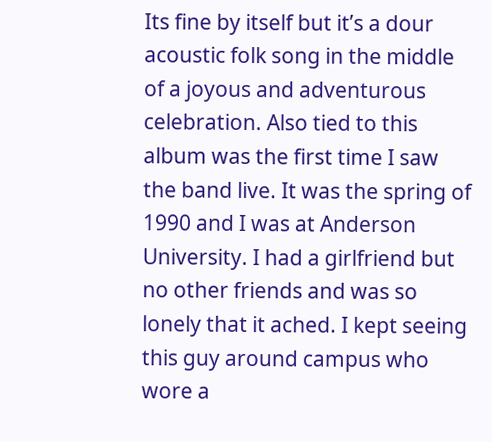Its fine by itself but it’s a dour acoustic folk song in the middle of a joyous and adventurous celebration. Also tied to this album was the first time I saw the band live. It was the spring of 1990 and I was at Anderson University. I had a girlfriend but no other friends and was so lonely that it ached. I kept seeing this guy around campus who wore a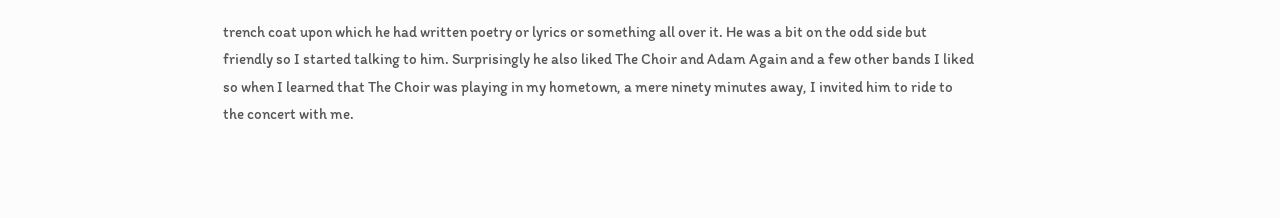trench coat upon which he had written poetry or lyrics or something all over it. He was a bit on the odd side but friendly so I started talking to him. Surprisingly he also liked The Choir and Adam Again and a few other bands I liked so when I learned that The Choir was playing in my hometown, a mere ninety minutes away, I invited him to ride to the concert with me.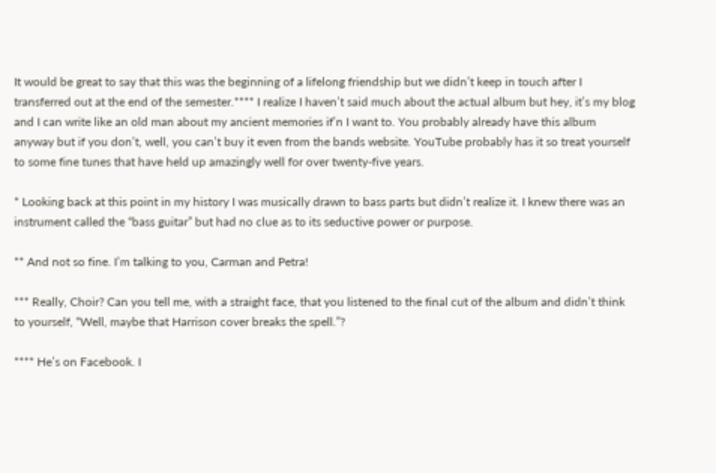It would be great to say that this was the beginning of a lifelong friendship but we didn’t keep in touch after I transferred out at the end of the semester.**** I realize I haven’t said much about the actual album but hey, it’s my blog and I can write like an old man about my ancient memories if’n I want to. You probably already have this album anyway but if you don’t, well, you can’t buy it even from the bands website. YouTube probably has it so treat yourself to some fine tunes that have held up amazingly well for over twenty-five years.

* Looking back at this point in my history I was musically drawn to bass parts but didn’t realize it. I knew there was an instrument called the “bass guitar” but had no clue as to its seductive power or purpose.

** And not so fine. I’m talking to you, Carman and Petra!

*** Really, Choir? Can you tell me, with a straight face, that you listened to the final cut of the album and didn’t think to yourself, “Well, maybe that Harrison cover breaks the spell.”?

**** He’s on Facebook. I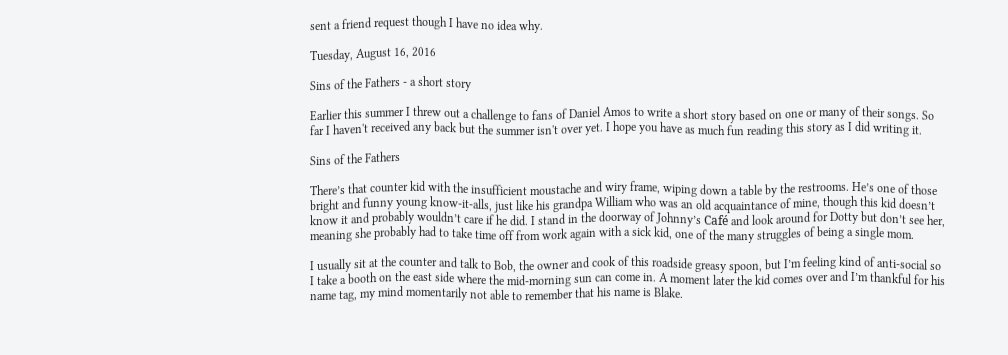sent a friend request though I have no idea why.

Tuesday, August 16, 2016

Sins of the Fathers - a short story

Earlier this summer I threw out a challenge to fans of Daniel Amos to write a short story based on one or many of their songs. So far I haven't received any back but the summer isn't over yet. I hope you have as much fun reading this story as I did writing it.

Sins of the Fathers

There’s that counter kid with the insufficient moustache and wiry frame, wiping down a table by the restrooms. He’s one of those bright and funny young know-it-alls, just like his grandpa William who was an old acquaintance of mine, though this kid doesn’t know it and probably wouldn’t care if he did. I stand in the doorway of Johnny’s Café and look around for Dotty but don’t see her, meaning she probably had to take time off from work again with a sick kid, one of the many struggles of being a single mom.

I usually sit at the counter and talk to Bob, the owner and cook of this roadside greasy spoon, but I’m feeling kind of anti-social so I take a booth on the east side where the mid-morning sun can come in. A moment later the kid comes over and I’m thankful for his name tag, my mind momentarily not able to remember that his name is Blake.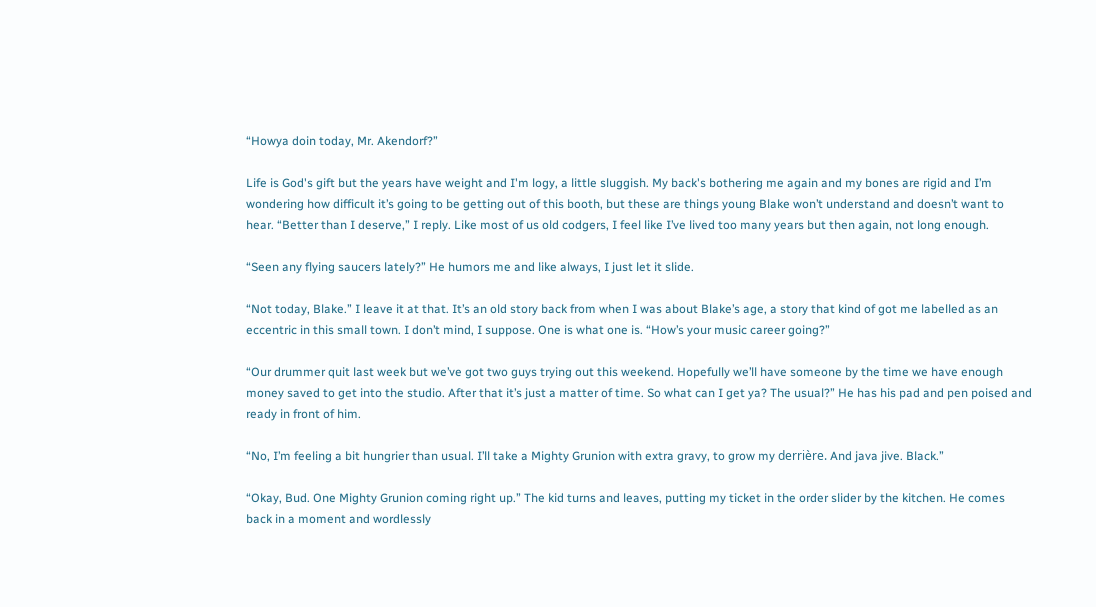“Howya doin today, Mr. Akendorf?”

Life is God's gift but the years have weight and I'm logy, a little sluggish. My back's bothering me again and my bones are rigid and I’m wondering how difficult it’s going to be getting out of this booth, but these are things young Blake won’t understand and doesn’t want to hear. “Better than I deserve,” I reply. Like most of us old codgers, I feel like I’ve lived too many years but then again, not long enough.

“Seen any flying saucers lately?” He humors me and like always, I just let it slide.

“Not today, Blake.” I leave it at that. It’s an old story back from when I was about Blake’s age, a story that kind of got me labelled as an eccentric in this small town. I don’t mind, I suppose. One is what one is. “How’s your music career going?”

“Our drummer quit last week but we’ve got two guys trying out this weekend. Hopefully we’ll have someone by the time we have enough money saved to get into the studio. After that it’s just a matter of time. So what can I get ya? The usual?” He has his pad and pen poised and ready in front of him.

“No, I’m feeling a bit hungrier than usual. I’ll take a Mighty Grunion with extra gravy, to grow my derrière. And java jive. Black.”

“Okay, Bud. One Mighty Grunion coming right up.” The kid turns and leaves, putting my ticket in the order slider by the kitchen. He comes back in a moment and wordlessly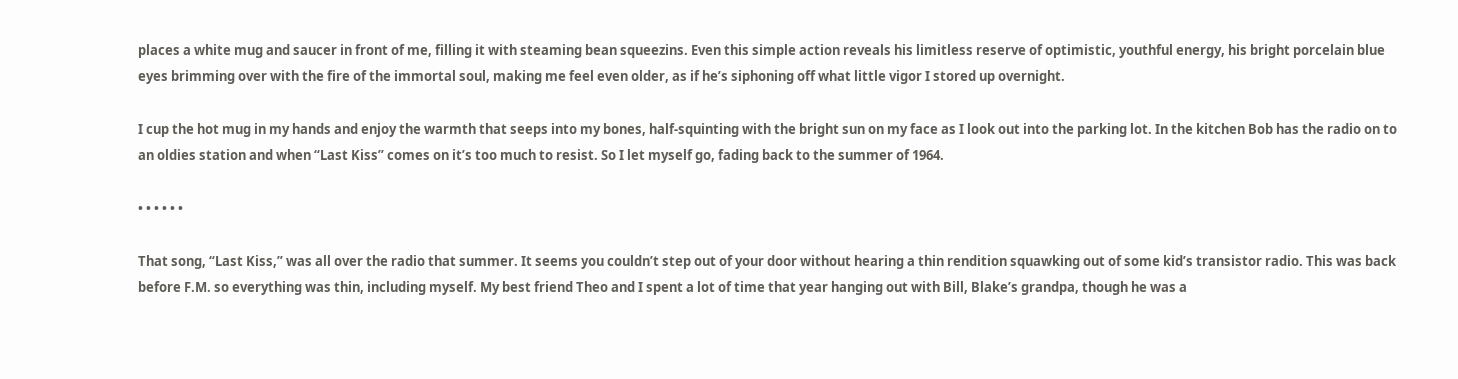places a white mug and saucer in front of me, filling it with steaming bean squeezins. Even this simple action reveals his limitless reserve of optimistic, youthful energy, his bright porcelain blue eyes brimming over with the fire of the immortal soul, making me feel even older, as if he’s siphoning off what little vigor I stored up overnight.

I cup the hot mug in my hands and enjoy the warmth that seeps into my bones, half-squinting with the bright sun on my face as I look out into the parking lot. In the kitchen Bob has the radio on to an oldies station and when “Last Kiss” comes on it’s too much to resist. So I let myself go, fading back to the summer of 1964.

• • • • • •

That song, “Last Kiss,” was all over the radio that summer. It seems you couldn’t step out of your door without hearing a thin rendition squawking out of some kid’s transistor radio. This was back before F.M. so everything was thin, including myself. My best friend Theo and I spent a lot of time that year hanging out with Bill, Blake’s grandpa, though he was a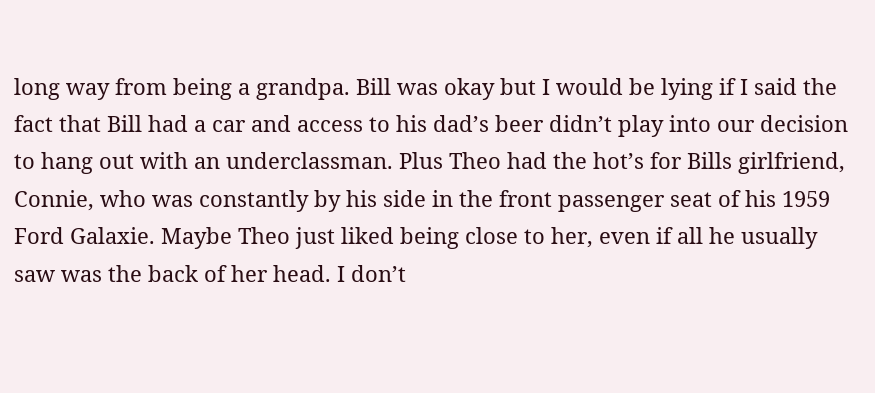long way from being a grandpa. Bill was okay but I would be lying if I said the fact that Bill had a car and access to his dad’s beer didn’t play into our decision to hang out with an underclassman. Plus Theo had the hot’s for Bills girlfriend, Connie, who was constantly by his side in the front passenger seat of his 1959 Ford Galaxie. Maybe Theo just liked being close to her, even if all he usually saw was the back of her head. I don’t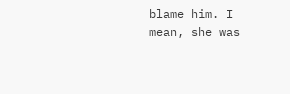blame him. I mean, she was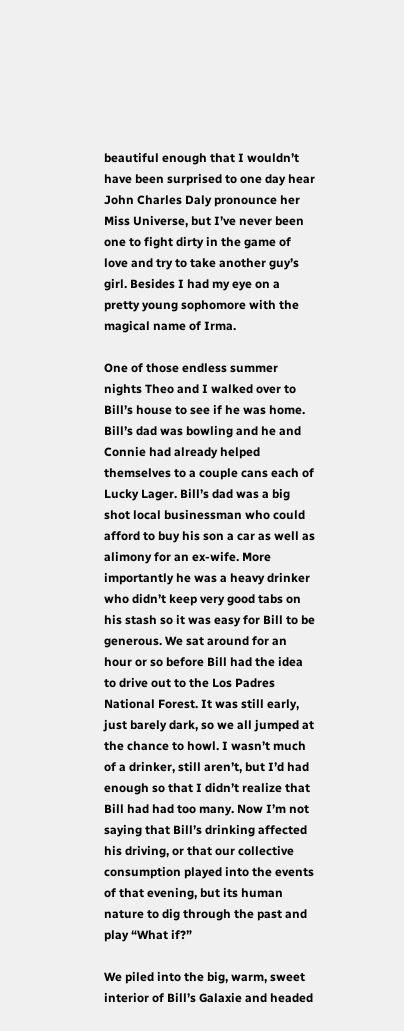beautiful enough that I wouldn’t have been surprised to one day hear John Charles Daly pronounce her Miss Universe, but I’ve never been one to fight dirty in the game of love and try to take another guy’s girl. Besides I had my eye on a pretty young sophomore with the magical name of Irma.

One of those endless summer nights Theo and I walked over to Bill’s house to see if he was home. Bill’s dad was bowling and he and Connie had already helped themselves to a couple cans each of Lucky Lager. Bill’s dad was a big shot local businessman who could afford to buy his son a car as well as alimony for an ex-wife. More importantly he was a heavy drinker who didn’t keep very good tabs on his stash so it was easy for Bill to be generous. We sat around for an hour or so before Bill had the idea to drive out to the Los Padres National Forest. It was still early, just barely dark, so we all jumped at the chance to howl. I wasn’t much of a drinker, still aren’t, but I’d had enough so that I didn’t realize that Bill had had too many. Now I’m not saying that Bill’s drinking affected his driving, or that our collective consumption played into the events of that evening, but its human nature to dig through the past and play “What if?”

We piled into the big, warm, sweet interior of Bill’s Galaxie and headed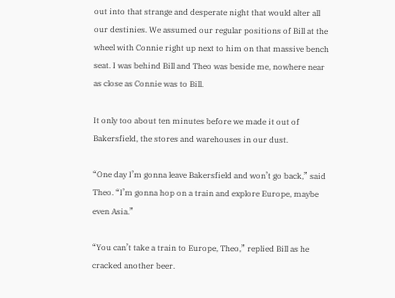out into that strange and desperate night that would alter all our destinies. We assumed our regular positions of Bill at the wheel with Connie right up next to him on that massive bench seat. I was behind Bill and Theo was beside me, nowhere near as close as Connie was to Bill.

It only too about ten minutes before we made it out of Bakersfield, the stores and warehouses in our dust.

“One day I’m gonna leave Bakersfield and won’t go back,” said Theo. “I’m gonna hop on a train and explore Europe, maybe even Asia.”

“You can’t take a train to Europe, Theo,” replied Bill as he cracked another beer.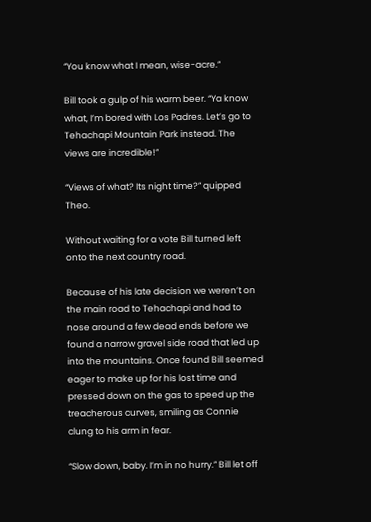“You know what I mean, wise-acre.”

Bill took a gulp of his warm beer. “Ya know what, I’m bored with Los Padres. Let’s go to Tehachapi Mountain Park instead. The views are incredible!”

“Views of what? Its night time?” quipped Theo.

Without waiting for a vote Bill turned left onto the next country road.

Because of his late decision we weren’t on the main road to Tehachapi and had to nose around a few dead ends before we found a narrow gravel side road that led up into the mountains. Once found Bill seemed eager to make up for his lost time and pressed down on the gas to speed up the treacherous curves, smiling as Connie clung to his arm in fear.

“Slow down, baby. I’m in no hurry.” Bill let off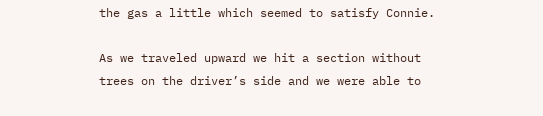the gas a little which seemed to satisfy Connie.

As we traveled upward we hit a section without trees on the driver’s side and we were able to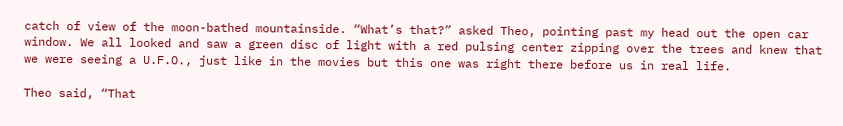catch of view of the moon-bathed mountainside. “What’s that?” asked Theo, pointing past my head out the open car window. We all looked and saw a green disc of light with a red pulsing center zipping over the trees and knew that we were seeing a U.F.O., just like in the movies but this one was right there before us in real life.

Theo said, “That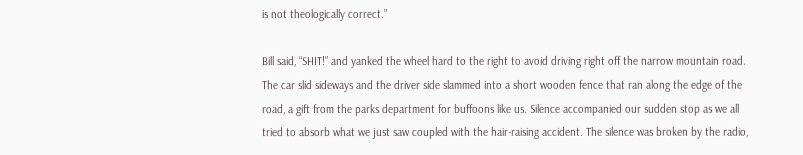is not theologically correct.”

Bill said, “SHIT!” and yanked the wheel hard to the right to avoid driving right off the narrow mountain road. The car slid sideways and the driver side slammed into a short wooden fence that ran along the edge of the road, a gift from the parks department for buffoons like us. Silence accompanied our sudden stop as we all tried to absorb what we just saw coupled with the hair-raising accident. The silence was broken by the radio,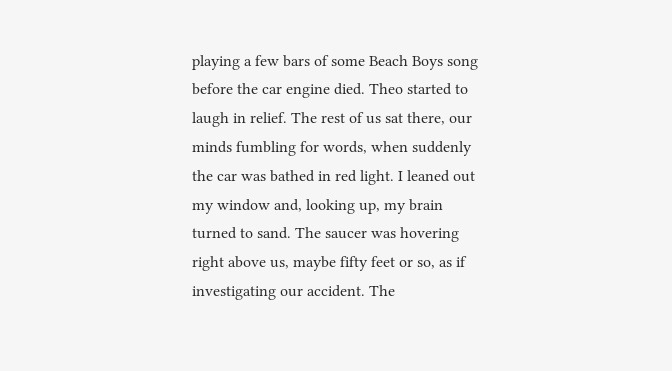playing a few bars of some Beach Boys song before the car engine died. Theo started to laugh in relief. The rest of us sat there, our minds fumbling for words, when suddenly the car was bathed in red light. I leaned out my window and, looking up, my brain turned to sand. The saucer was hovering right above us, maybe fifty feet or so, as if investigating our accident. The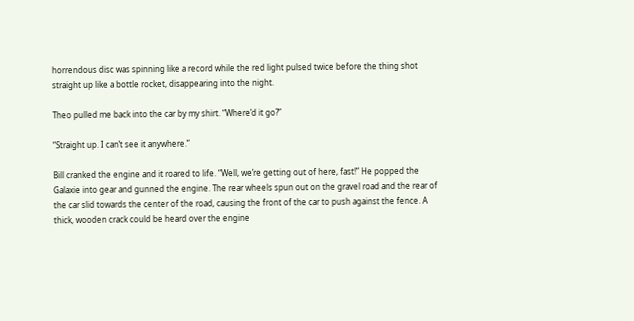horrendous disc was spinning like a record while the red light pulsed twice before the thing shot straight up like a bottle rocket, disappearing into the night.

Theo pulled me back into the car by my shirt. “Where’d it go?”

“Straight up. I can’t see it anywhere.”

Bill cranked the engine and it roared to life. “Well, we’re getting out of here, fast!” He popped the Galaxie into gear and gunned the engine. The rear wheels spun out on the gravel road and the rear of the car slid towards the center of the road, causing the front of the car to push against the fence. A thick, wooden crack could be heard over the engine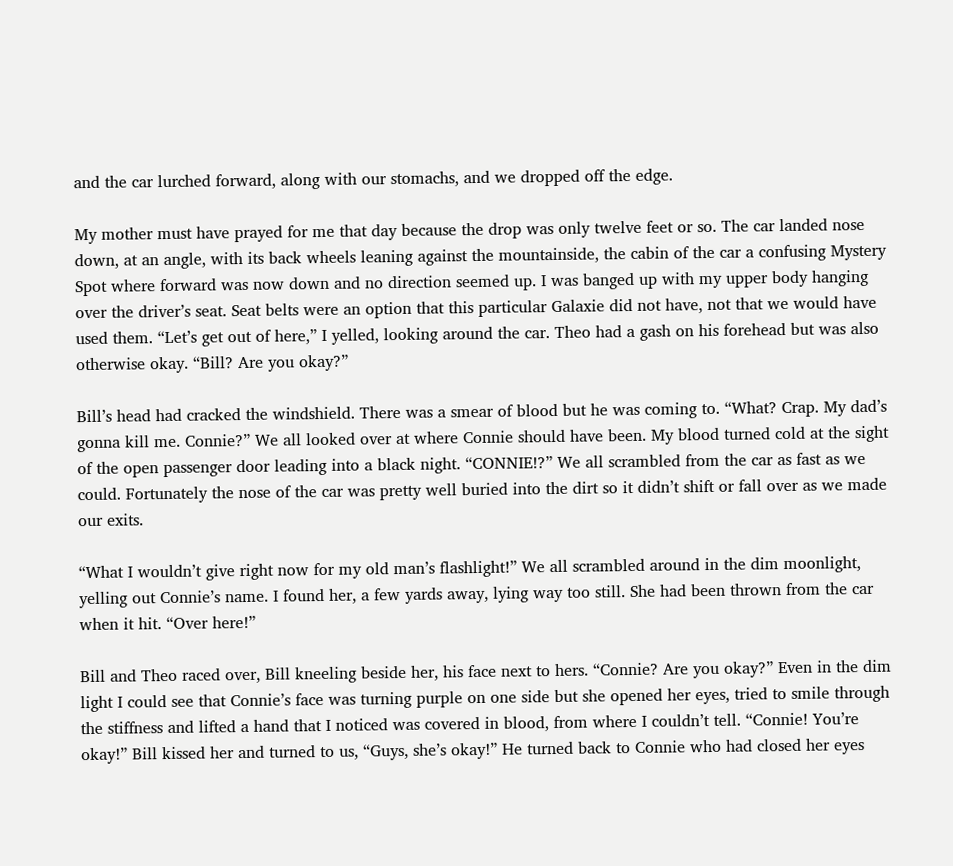and the car lurched forward, along with our stomachs, and we dropped off the edge.

My mother must have prayed for me that day because the drop was only twelve feet or so. The car landed nose down, at an angle, with its back wheels leaning against the mountainside, the cabin of the car a confusing Mystery Spot where forward was now down and no direction seemed up. I was banged up with my upper body hanging over the driver’s seat. Seat belts were an option that this particular Galaxie did not have, not that we would have used them. “Let’s get out of here,” I yelled, looking around the car. Theo had a gash on his forehead but was also otherwise okay. “Bill? Are you okay?”

Bill’s head had cracked the windshield. There was a smear of blood but he was coming to. “What? Crap. My dad’s gonna kill me. Connie?” We all looked over at where Connie should have been. My blood turned cold at the sight of the open passenger door leading into a black night. “CONNIE!?” We all scrambled from the car as fast as we could. Fortunately the nose of the car was pretty well buried into the dirt so it didn’t shift or fall over as we made our exits.

“What I wouldn’t give right now for my old man’s flashlight!” We all scrambled around in the dim moonlight, yelling out Connie’s name. I found her, a few yards away, lying way too still. She had been thrown from the car when it hit. “Over here!”

Bill and Theo raced over, Bill kneeling beside her, his face next to hers. “Connie? Are you okay?” Even in the dim light I could see that Connie’s face was turning purple on one side but she opened her eyes, tried to smile through the stiffness and lifted a hand that I noticed was covered in blood, from where I couldn’t tell. “Connie! You’re okay!” Bill kissed her and turned to us, “Guys, she’s okay!” He turned back to Connie who had closed her eyes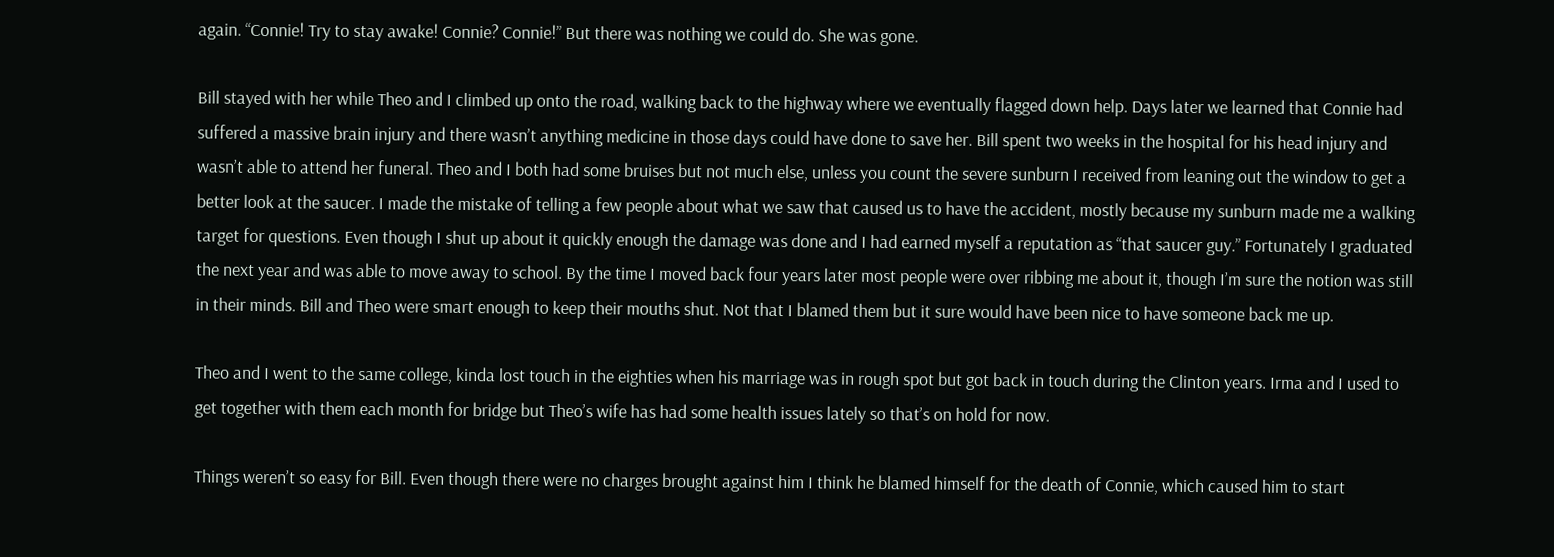again. “Connie! Try to stay awake! Connie? Connie!” But there was nothing we could do. She was gone.

Bill stayed with her while Theo and I climbed up onto the road, walking back to the highway where we eventually flagged down help. Days later we learned that Connie had suffered a massive brain injury and there wasn’t anything medicine in those days could have done to save her. Bill spent two weeks in the hospital for his head injury and wasn’t able to attend her funeral. Theo and I both had some bruises but not much else, unless you count the severe sunburn I received from leaning out the window to get a better look at the saucer. I made the mistake of telling a few people about what we saw that caused us to have the accident, mostly because my sunburn made me a walking target for questions. Even though I shut up about it quickly enough the damage was done and I had earned myself a reputation as “that saucer guy.” Fortunately I graduated the next year and was able to move away to school. By the time I moved back four years later most people were over ribbing me about it, though I’m sure the notion was still in their minds. Bill and Theo were smart enough to keep their mouths shut. Not that I blamed them but it sure would have been nice to have someone back me up.

Theo and I went to the same college, kinda lost touch in the eighties when his marriage was in rough spot but got back in touch during the Clinton years. Irma and I used to get together with them each month for bridge but Theo’s wife has had some health issues lately so that’s on hold for now.

Things weren’t so easy for Bill. Even though there were no charges brought against him I think he blamed himself for the death of Connie, which caused him to start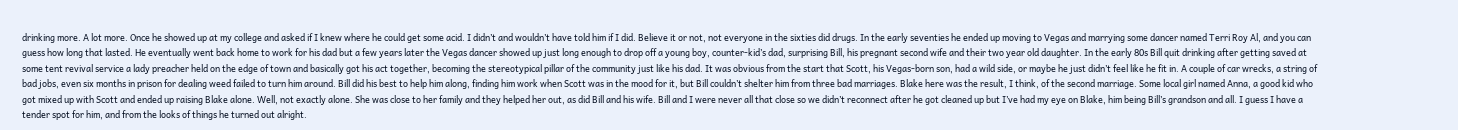drinking more. A lot more. Once he showed up at my college and asked if I knew where he could get some acid. I didn’t and wouldn’t have told him if I did. Believe it or not, not everyone in the sixties did drugs. In the early seventies he ended up moving to Vegas and marrying some dancer named Terri Roy Al, and you can guess how long that lasted. He eventually went back home to work for his dad but a few years later the Vegas dancer showed up just long enough to drop off a young boy, counter-kid’s dad, surprising Bill, his pregnant second wife and their two year old daughter. In the early 80s Bill quit drinking after getting saved at some tent revival service a lady preacher held on the edge of town and basically got his act together, becoming the stereotypical pillar of the community just like his dad. It was obvious from the start that Scott, his Vegas-born son, had a wild side, or maybe he just didn’t feel like he fit in. A couple of car wrecks, a string of bad jobs, even six months in prison for dealing weed failed to turn him around. Bill did his best to help him along, finding him work when Scott was in the mood for it, but Bill couldn’t shelter him from three bad marriages. Blake here was the result, I think, of the second marriage. Some local girl named Anna, a good kid who got mixed up with Scott and ended up raising Blake alone. Well, not exactly alone. She was close to her family and they helped her out, as did Bill and his wife. Bill and I were never all that close so we didn’t reconnect after he got cleaned up but I’ve had my eye on Blake, him being Bill’s grandson and all. I guess I have a tender spot for him, and from the looks of things he turned out alright.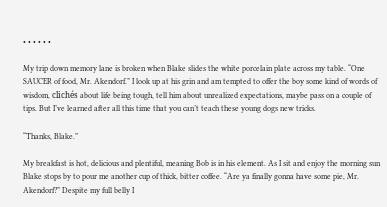• • • • • •

My trip down memory lane is broken when Blake slides the white porcelain plate across my table. “One SAUCER of food, Mr. Akendorf.” I look up at his grin and am tempted to offer the boy some kind of words of wisdom, clichés about life being tough, tell him about unrealized expectations, maybe pass on a couple of tips. But I’ve learned after all this time that you can’t teach these young dogs new tricks.

“Thanks, Blake.”

My breakfast is hot, delicious and plentiful, meaning Bob is in his element. As I sit and enjoy the morning sun Blake stops by to pour me another cup of thick, bitter coffee. “Are ya finally gonna have some pie, Mr. Akendorf?” Despite my full belly I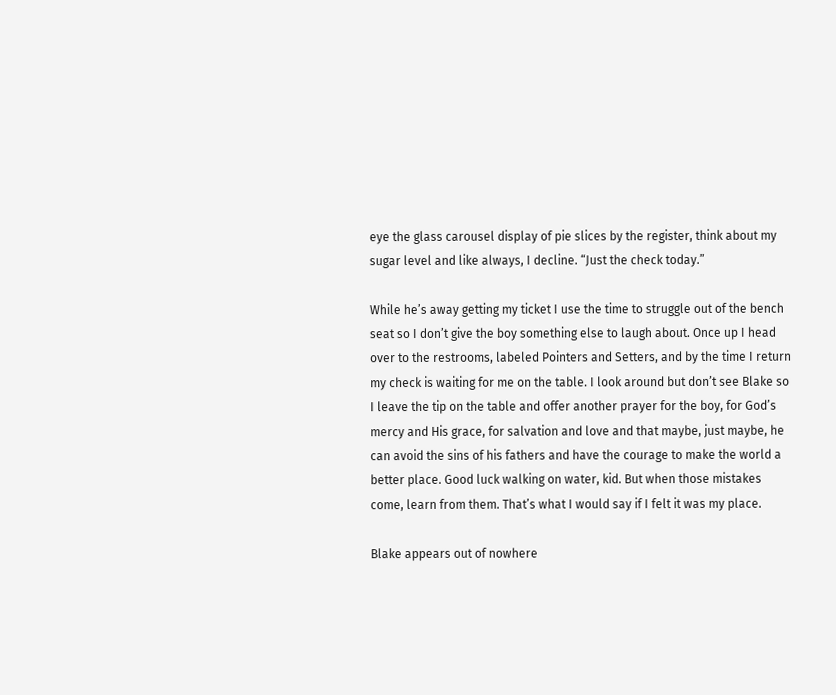eye the glass carousel display of pie slices by the register, think about my sugar level and like always, I decline. “Just the check today.”

While he’s away getting my ticket I use the time to struggle out of the bench seat so I don’t give the boy something else to laugh about. Once up I head over to the restrooms, labeled Pointers and Setters, and by the time I return my check is waiting for me on the table. I look around but don’t see Blake so I leave the tip on the table and offer another prayer for the boy, for God’s mercy and His grace, for salvation and love and that maybe, just maybe, he can avoid the sins of his fathers and have the courage to make the world a better place. Good luck walking on water, kid. But when those mistakes come, learn from them. That’s what I would say if I felt it was my place.

Blake appears out of nowhere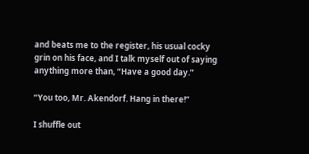and beats me to the register, his usual cocky grin on his face, and I talk myself out of saying anything more than, “Have a good day.”

“You too, Mr. Akendorf. Hang in there!”

I shuffle out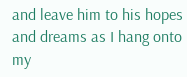and leave him to his hopes and dreams as I hang onto my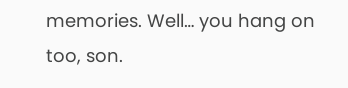memories. Well… you hang on too, son.